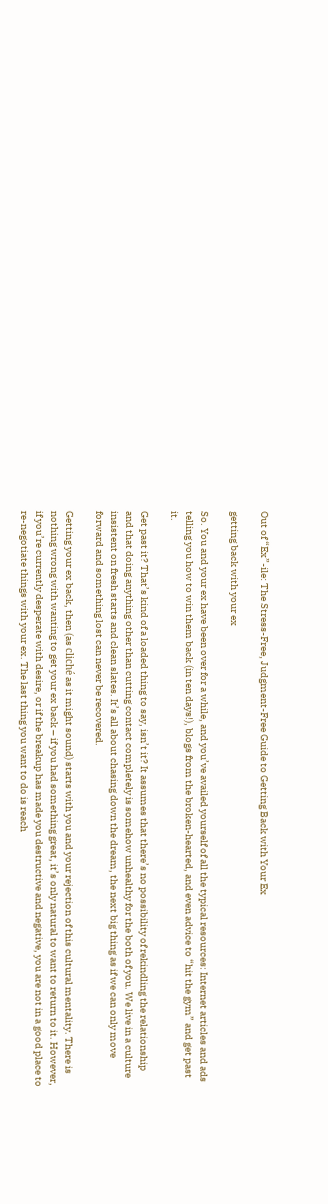Out of “Ex”-ile: The Stress-Free, Judgment-Free Guide to Getting Back with Your Ex

getting back with your ex

So. You and your ex have been over for a while, and you’ve availed yourself of all the typical resources: Internet articles and ads telling you how to win them back (in ten days!), blogs from the broken-hearted, and even advice to “hit the gym” and get past it.

Get past it? That’s kind of a loaded thing to say, isn’t it? It assumes that there’s no possibility of rekindling the relationship and that doing anything other than cutting contact completely is somehow unhealthy for the both of you. We live in a culture insistent on fresh starts and clean slates. It’s all about chasing down the dream, the next big thing as if we can only move forward and something lost can never be recovered.

Getting your ex back, then (as cliché as it might sound) starts with you and your rejection of this cultural mentality. There is nothing wrong with wanting to get your ex back – if you had something great, it’s only natural to want to return to it. However, if you’re currently desperate with desire, or if the breakup has made you destructive and negative, you are not in a good place to re-negotiate things with your ex. The last thing you want to do is reach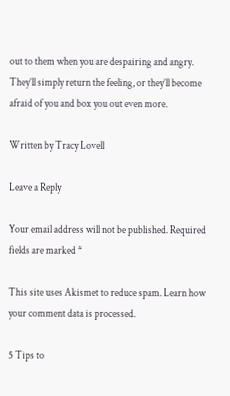out to them when you are despairing and angry. They’ll simply return the feeling, or they’ll become afraid of you and box you out even more.

Written by Tracy Lovell

Leave a Reply

Your email address will not be published. Required fields are marked *

This site uses Akismet to reduce spam. Learn how your comment data is processed.

5 Tips to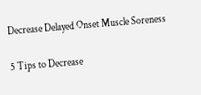Decrease Delayed Onset Muscle Soreness

5 Tips to Decrease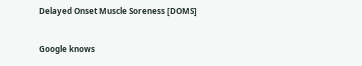Delayed Onset Muscle Soreness [DOMS]

Google knows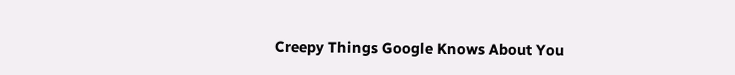Creepy Things Google Knows About You